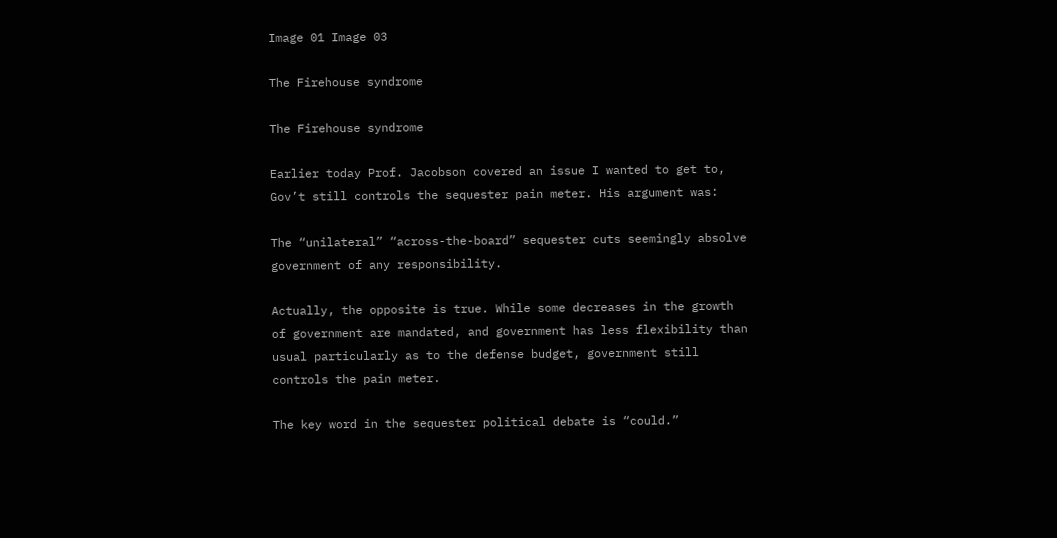Image 01 Image 03

The Firehouse syndrome

The Firehouse syndrome

Earlier today Prof. Jacobson covered an issue I wanted to get to, Gov’t still controls the sequester pain meter. His argument was:

The “unilateral” “across-the-board” sequester cuts seemingly absolve government of any responsibility.

Actually, the opposite is true. While some decreases in the growth of government are mandated, and government has less flexibility than usual particularly as to the defense budget, government still controls the pain meter.

The key word in the sequester political debate is “could.”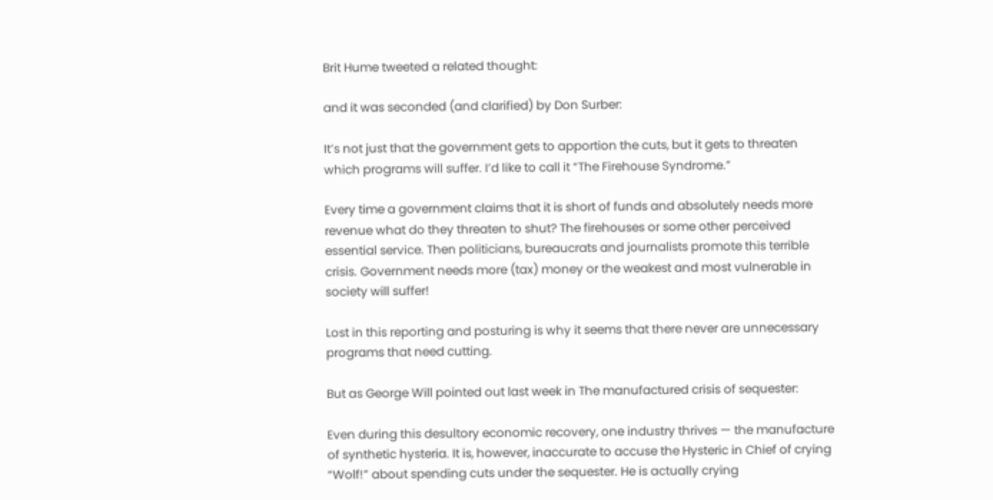Brit Hume tweeted a related thought:

and it was seconded (and clarified) by Don Surber:

It’s not just that the government gets to apportion the cuts, but it gets to threaten which programs will suffer. I’d like to call it “The Firehouse Syndrome.”

Every time a government claims that it is short of funds and absolutely needs more revenue what do they threaten to shut? The firehouses or some other perceived essential service. Then politicians, bureaucrats and journalists promote this terrible crisis. Government needs more (tax) money or the weakest and most vulnerable in society will suffer!

Lost in this reporting and posturing is why it seems that there never are unnecessary programs that need cutting.

But as George Will pointed out last week in The manufactured crisis of sequester:

Even during this desultory economic recovery, one industry thrives — the manufacture of synthetic hysteria. It is, however, inaccurate to accuse the Hysteric in Chief of crying “Wolf!” about spending cuts under the sequester. He is actually crying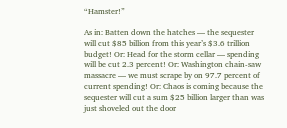“Hamster!”

As in: Batten down the hatches — the sequester will cut $85 billion from this year’s $3.6 trillion budget! Or: Head for the storm cellar — spending will be cut 2.3 percent! Or: Washington chain-saw massacre — we must scrape by on 97.7 percent of current spending! Or: Chaos is coming because the sequester will cut a sum $25 billion larger than was just shoveled out the door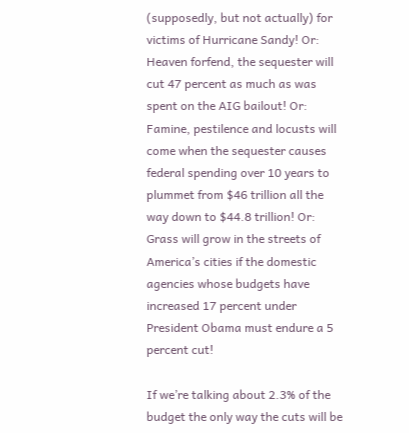(supposedly, but not actually) for victims of Hurricane Sandy! Or: Heaven forfend, the sequester will cut 47 percent as much as was spent on the AIG bailout! Or: Famine, pestilence and locusts will come when the sequester causes federal spending over 10 years to plummet from $46 trillion all the way down to $44.8 trillion! Or: Grass will grow in the streets of America’s cities if the domestic agencies whose budgets have increased 17 percent under President Obama must endure a 5 percent cut!

If we’re talking about 2.3% of the budget the only way the cuts will be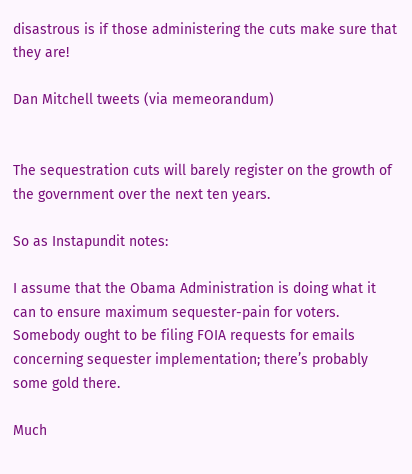disastrous is if those administering the cuts make sure that they are!

Dan Mitchell tweets (via memeorandum)


The sequestration cuts will barely register on the growth of the government over the next ten years.

So as Instapundit notes:

I assume that the Obama Administration is doing what it can to ensure maximum sequester-pain for voters. Somebody ought to be filing FOIA requests for emails concerning sequester implementation; there’s probably some gold there.

Much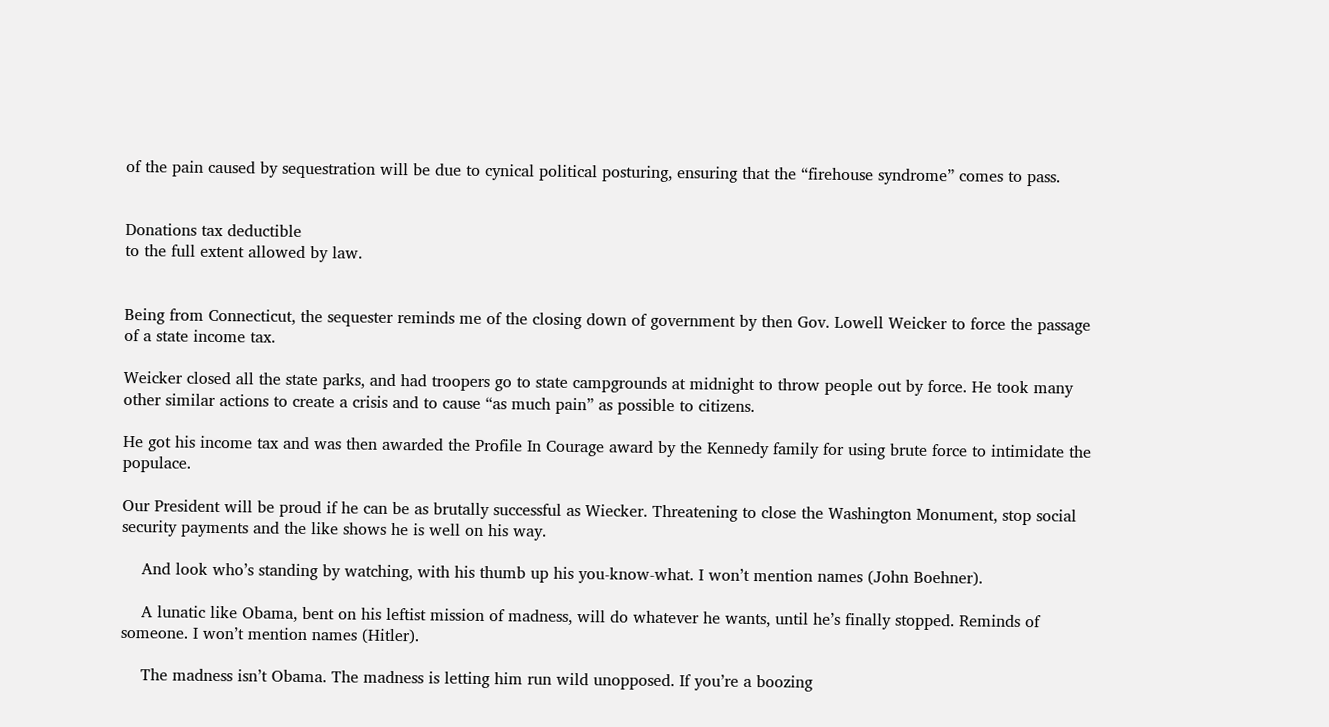of the pain caused by sequestration will be due to cynical political posturing, ensuring that the “firehouse syndrome” comes to pass.


Donations tax deductible
to the full extent allowed by law.


Being from Connecticut, the sequester reminds me of the closing down of government by then Gov. Lowell Weicker to force the passage of a state income tax.

Weicker closed all the state parks, and had troopers go to state campgrounds at midnight to throw people out by force. He took many other similar actions to create a crisis and to cause “as much pain” as possible to citizens.

He got his income tax and was then awarded the Profile In Courage award by the Kennedy family for using brute force to intimidate the populace.

Our President will be proud if he can be as brutally successful as Wiecker. Threatening to close the Washington Monument, stop social security payments and the like shows he is well on his way.

    And look who’s standing by watching, with his thumb up his you-know-what. I won’t mention names (John Boehner).

    A lunatic like Obama, bent on his leftist mission of madness, will do whatever he wants, until he’s finally stopped. Reminds of someone. I won’t mention names (Hitler).

    The madness isn’t Obama. The madness is letting him run wild unopposed. If you’re a boozing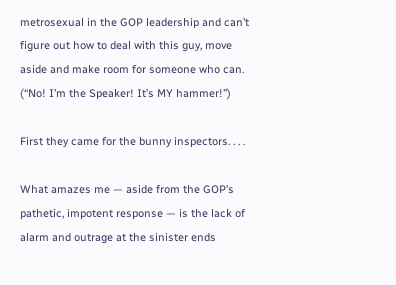metrosexual in the GOP leadership and can’t figure out how to deal with this guy, move aside and make room for someone who can. (“No! I’m the Speaker! It’s MY hammer!”)

First they came for the bunny inspectors. . . .

What amazes me — aside from the GOP’s pathetic, impotent response — is the lack of alarm and outrage at the sinister ends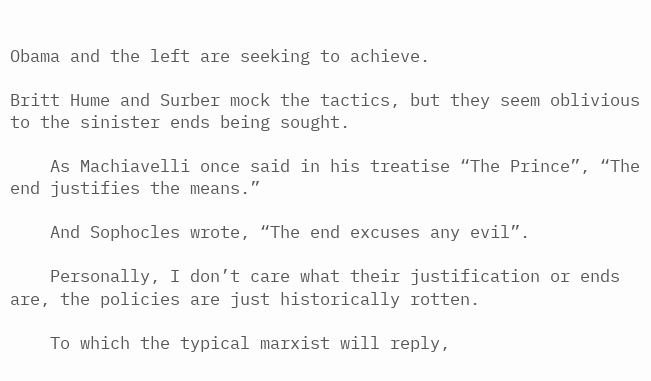Obama and the left are seeking to achieve.

Britt Hume and Surber mock the tactics, but they seem oblivious to the sinister ends being sought.

    As Machiavelli once said in his treatise “The Prince”, “The end justifies the means.”

    And Sophocles wrote, “The end excuses any evil”.

    Personally, I don’t care what their justification or ends are, the policies are just historically rotten.

    To which the typical marxist will reply,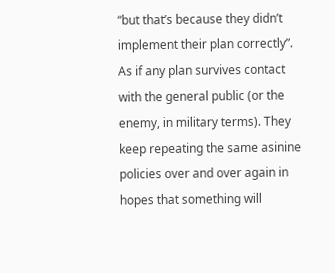“but that’s because they didn’t implement their plan correctly”. As if any plan survives contact with the general public (or the enemy, in military terms). They keep repeating the same asinine policies over and over again in hopes that something will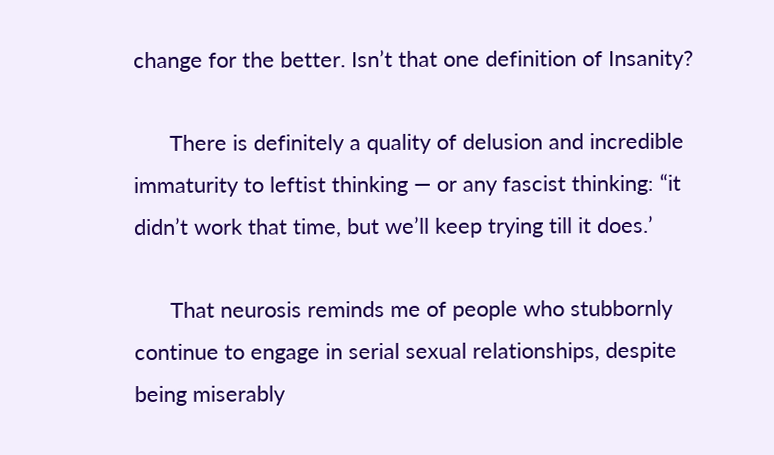change for the better. Isn’t that one definition of Insanity?

      There is definitely a quality of delusion and incredible immaturity to leftist thinking — or any fascist thinking: “it didn’t work that time, but we’ll keep trying till it does.’

      That neurosis reminds me of people who stubbornly continue to engage in serial sexual relationships, despite being miserably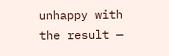unhappy with the result —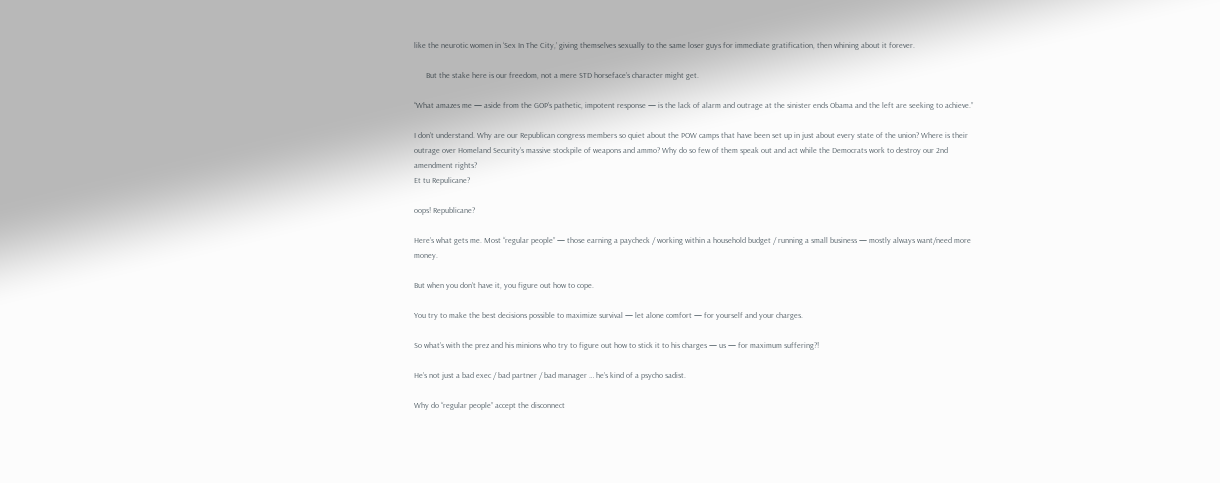like the neurotic women in ‘Sex In The City,’ giving themselves sexually to the same loser guys for immediate gratification, then whining about it forever.

      But the stake here is our freedom, not a mere STD horseface’s character might get.

“What amazes me — aside from the GOP’s pathetic, impotent response — is the lack of alarm and outrage at the sinister ends Obama and the left are seeking to achieve.”

I don’t understand. Why are our Republican congress members so quiet about the POW camps that have been set up in just about every state of the union? Where is their outrage over Homeland Security’s massive stockpile of weapons and ammo? Why do so few of them speak out and act while the Democrats work to destroy our 2nd amendment rights?
Et tu Repulicane?

oops! Republicane?

Here’s what gets me. Most “regular people” — those earning a paycheck / working within a household budget / running a small business — mostly always want/need more money.

But when you don’t have it, you figure out how to cope.

You try to make the best decisions possible to maximize survival — let alone comfort — for yourself and your charges.

So what’s with the prez and his minions who try to figure out how to stick it to his charges — us — for maximum suffering?!

He’s not just a bad exec / bad partner / bad manager … he’s kind of a psycho sadist.

Why do “regular people” accept the disconnect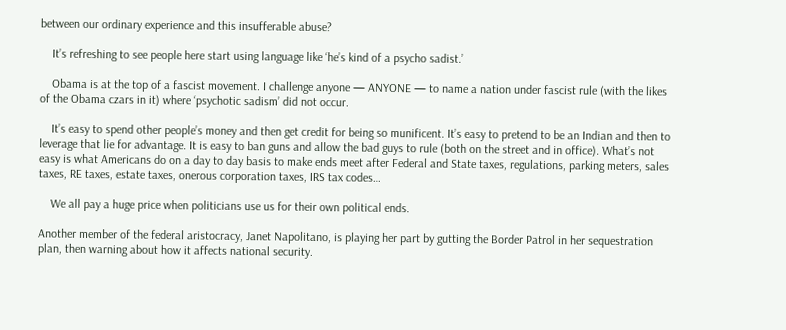between our ordinary experience and this insufferable abuse?

    It’s refreshing to see people here start using language like ‘he’s kind of a psycho sadist.’

    Obama is at the top of a fascist movement. I challenge anyone — ANYONE — to name a nation under fascist rule (with the likes of the Obama czars in it) where ‘psychotic sadism’ did not occur.

    It’s easy to spend other people’s money and then get credit for being so munificent. It’s easy to pretend to be an Indian and then to leverage that lie for advantage. It is easy to ban guns and allow the bad guys to rule (both on the street and in office). What’s not easy is what Americans do on a day to day basis to make ends meet after Federal and State taxes, regulations, parking meters, sales taxes, RE taxes, estate taxes, onerous corporation taxes, IRS tax codes…

    We all pay a huge price when politicians use us for their own political ends.

Another member of the federal aristocracy, Janet Napolitano, is playing her part by gutting the Border Patrol in her sequestration plan, then warning about how it affects national security.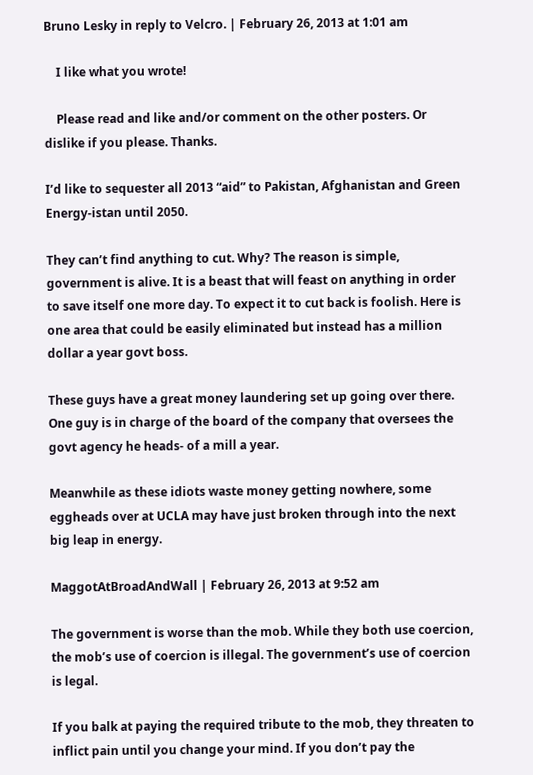Bruno Lesky in reply to Velcro. | February 26, 2013 at 1:01 am

    I like what you wrote!

    Please read and like and/or comment on the other posters. Or dislike if you please. Thanks.

I’d like to sequester all 2013 “aid” to Pakistan, Afghanistan and Green Energy-istan until 2050.

They can’t find anything to cut. Why? The reason is simple, government is alive. It is a beast that will feast on anything in order to save itself one more day. To expect it to cut back is foolish. Here is one area that could be easily eliminated but instead has a million dollar a year govt boss.

These guys have a great money laundering set up going over there. One guy is in charge of the board of the company that oversees the govt agency he heads- of a mill a year.

Meanwhile as these idiots waste money getting nowhere, some eggheads over at UCLA may have just broken through into the next big leap in energy.

MaggotAtBroadAndWall | February 26, 2013 at 9:52 am

The government is worse than the mob. While they both use coercion, the mob’s use of coercion is illegal. The government’s use of coercion is legal.

If you balk at paying the required tribute to the mob, they threaten to inflict pain until you change your mind. If you don’t pay the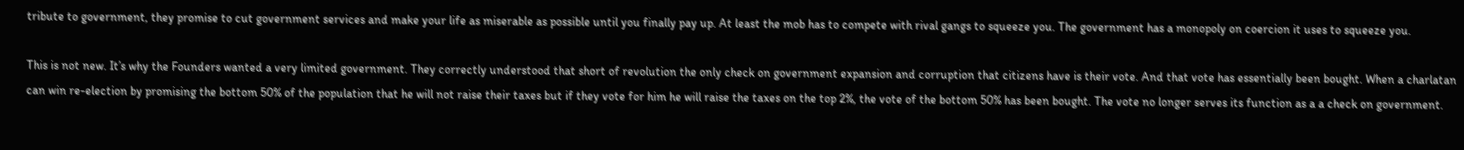tribute to government, they promise to cut government services and make your life as miserable as possible until you finally pay up. At least the mob has to compete with rival gangs to squeeze you. The government has a monopoly on coercion it uses to squeeze you.

This is not new. It’s why the Founders wanted a very limited government. They correctly understood that short of revolution the only check on government expansion and corruption that citizens have is their vote. And that vote has essentially been bought. When a charlatan can win re-election by promising the bottom 50% of the population that he will not raise their taxes but if they vote for him he will raise the taxes on the top 2%, the vote of the bottom 50% has been bought. The vote no longer serves its function as a a check on government.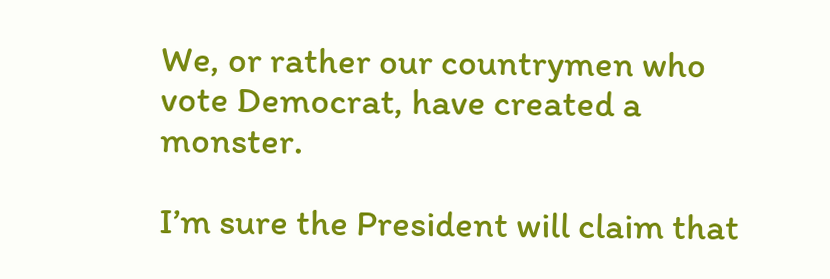We, or rather our countrymen who vote Democrat, have created a monster.

I’m sure the President will claim that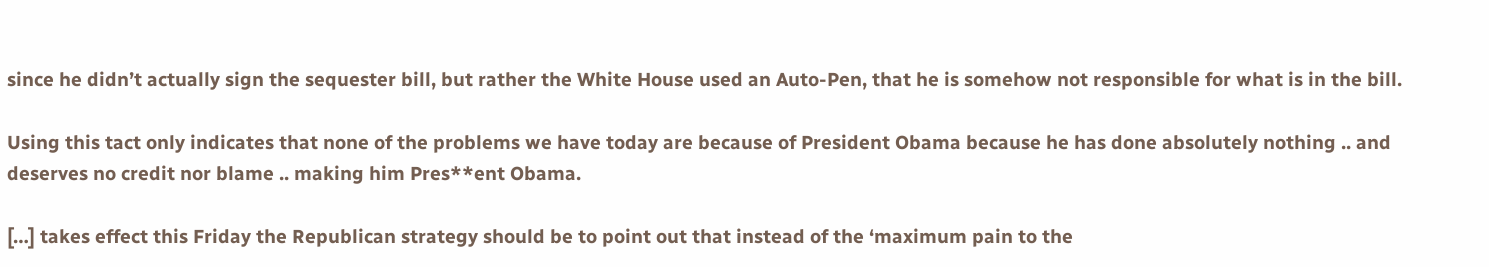since he didn’t actually sign the sequester bill, but rather the White House used an Auto-Pen, that he is somehow not responsible for what is in the bill.

Using this tact only indicates that none of the problems we have today are because of President Obama because he has done absolutely nothing .. and deserves no credit nor blame .. making him Pres**ent Obama.

[…] takes effect this Friday the Republican strategy should be to point out that instead of the ‘maximum pain to the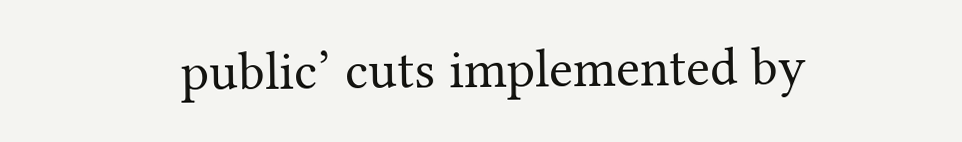public’ cuts implemented by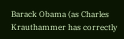Barack Obama (as Charles Krauthammer has correctly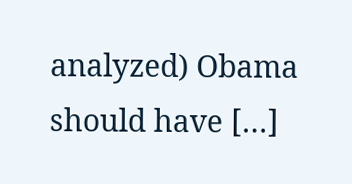analyzed) Obama should have […]